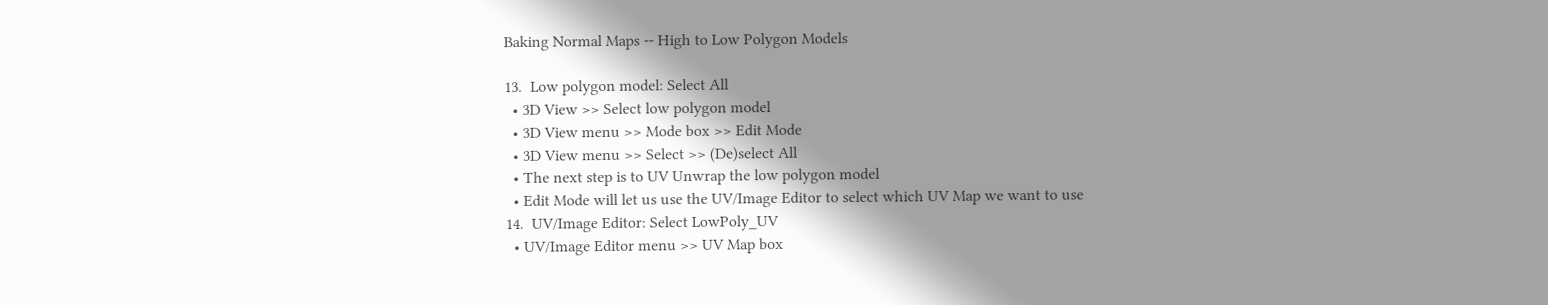Baking Normal Maps -- High to Low Polygon Models

13.  Low polygon model: Select All
  • 3D View >> Select low polygon model
  • 3D View menu >> Mode box >> Edit Mode
  • 3D View menu >> Select >> (De)select All
  • The next step is to UV Unwrap the low polygon model
  • Edit Mode will let us use the UV/Image Editor to select which UV Map we want to use
14.  UV/Image Editor: Select LowPoly_UV
  • UV/Image Editor menu >> UV Map box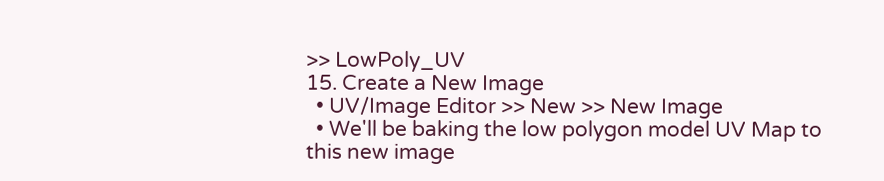>> LowPoly_UV
15. Create a New Image
  • UV/Image Editor >> New >> New Image
  • We'll be baking the low polygon model UV Map to this new image